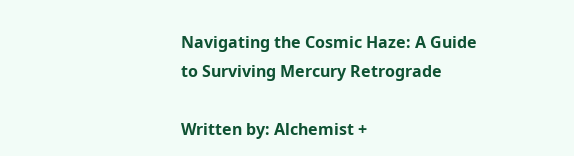Navigating the Cosmic Haze: A Guide to Surviving Mercury Retrograde

Written by: Alchemist +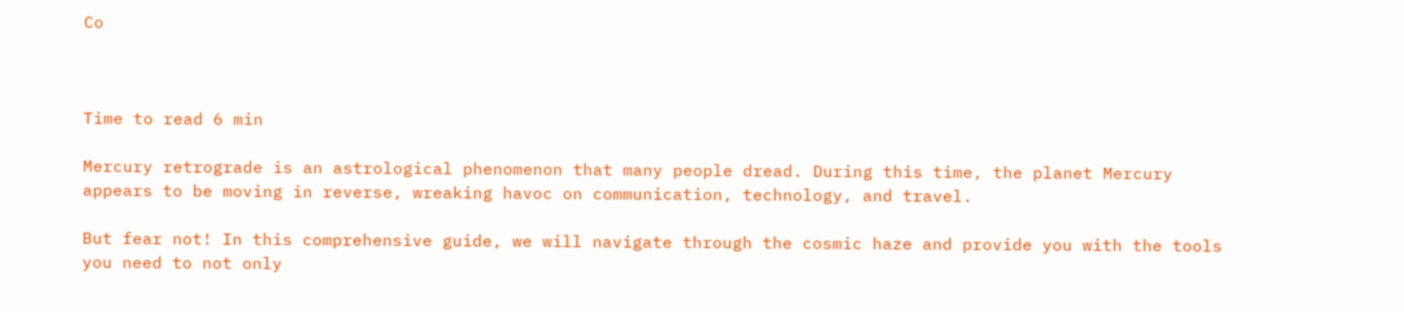Co



Time to read 6 min

Mercury retrograde is an astrological phenomenon that many people dread. During this time, the planet Mercury appears to be moving in reverse, wreaking havoc on communication, technology, and travel.

But fear not! In this comprehensive guide, we will navigate through the cosmic haze and provide you with the tools you need to not only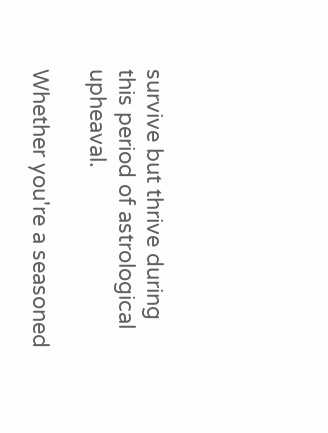survive but thrive during this period of astrological upheaval.

Whether you're a seasoned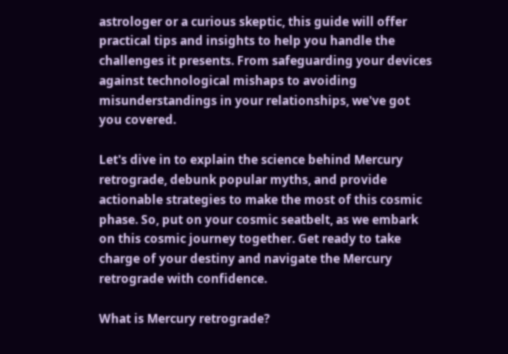astrologer or a curious skeptic, this guide will offer practical tips and insights to help you handle the challenges it presents. From safeguarding your devices against technological mishaps to avoiding misunderstandings in your relationships, we've got you covered.

Let's dive in to explain the science behind Mercury retrograde, debunk popular myths, and provide actionable strategies to make the most of this cosmic phase. So, put on your cosmic seatbelt, as we embark on this cosmic journey together. Get ready to take charge of your destiny and navigate the Mercury retrograde with confidence.

What is Mercury retrograde?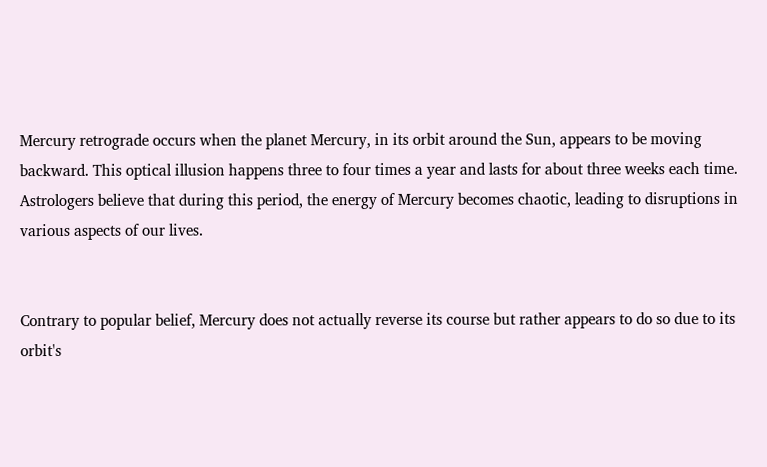Mercury retrograde occurs when the planet Mercury, in its orbit around the Sun, appears to be moving backward. This optical illusion happens three to four times a year and lasts for about three weeks each time. Astrologers believe that during this period, the energy of Mercury becomes chaotic, leading to disruptions in various aspects of our lives.


Contrary to popular belief, Mercury does not actually reverse its course but rather appears to do so due to its orbit's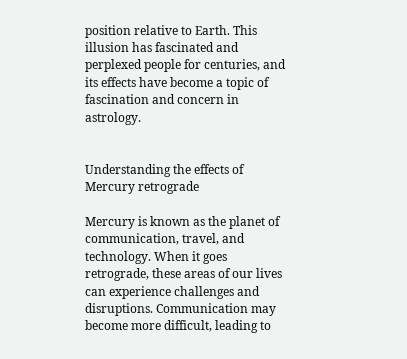position relative to Earth. This illusion has fascinated and perplexed people for centuries, and its effects have become a topic of fascination and concern in astrology.


Understanding the effects of Mercury retrograde

Mercury is known as the planet of communication, travel, and technology. When it goes retrograde, these areas of our lives can experience challenges and disruptions. Communication may become more difficult, leading to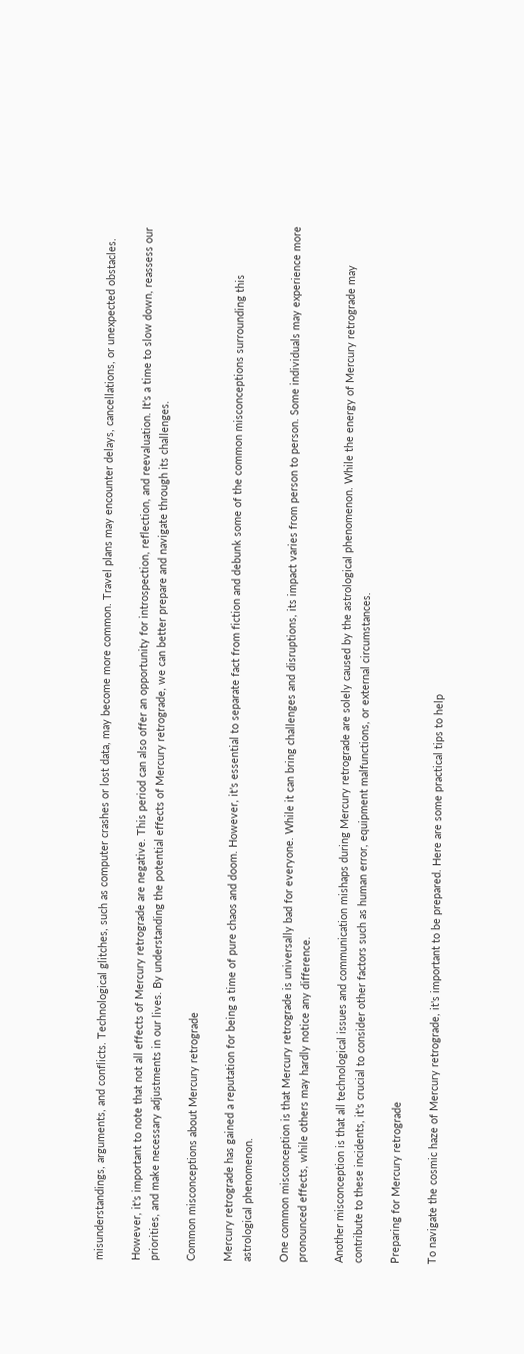misunderstandings, arguments, and conflicts. Technological glitches, such as computer crashes or lost data, may become more common. Travel plans may encounter delays, cancellations, or unexpected obstacles.

However, it's important to note that not all effects of Mercury retrograde are negative. This period can also offer an opportunity for introspection, reflection, and reevaluation. It's a time to slow down, reassess our priorities, and make necessary adjustments in our lives. By understanding the potential effects of Mercury retrograde, we can better prepare and navigate through its challenges.

Common misconceptions about Mercury retrograde

Mercury retrograde has gained a reputation for being a time of pure chaos and doom. However, it's essential to separate fact from fiction and debunk some of the common misconceptions surrounding this astrological phenomenon.

One common misconception is that Mercury retrograde is universally bad for everyone. While it can bring challenges and disruptions, its impact varies from person to person. Some individuals may experience more pronounced effects, while others may hardly notice any difference.

Another misconception is that all technological issues and communication mishaps during Mercury retrograde are solely caused by the astrological phenomenon. While the energy of Mercury retrograde may contribute to these incidents, it's crucial to consider other factors such as human error, equipment malfunctions, or external circumstances.

Preparing for Mercury retrograde

To navigate the cosmic haze of Mercury retrograde, it's important to be prepared. Here are some practical tips to help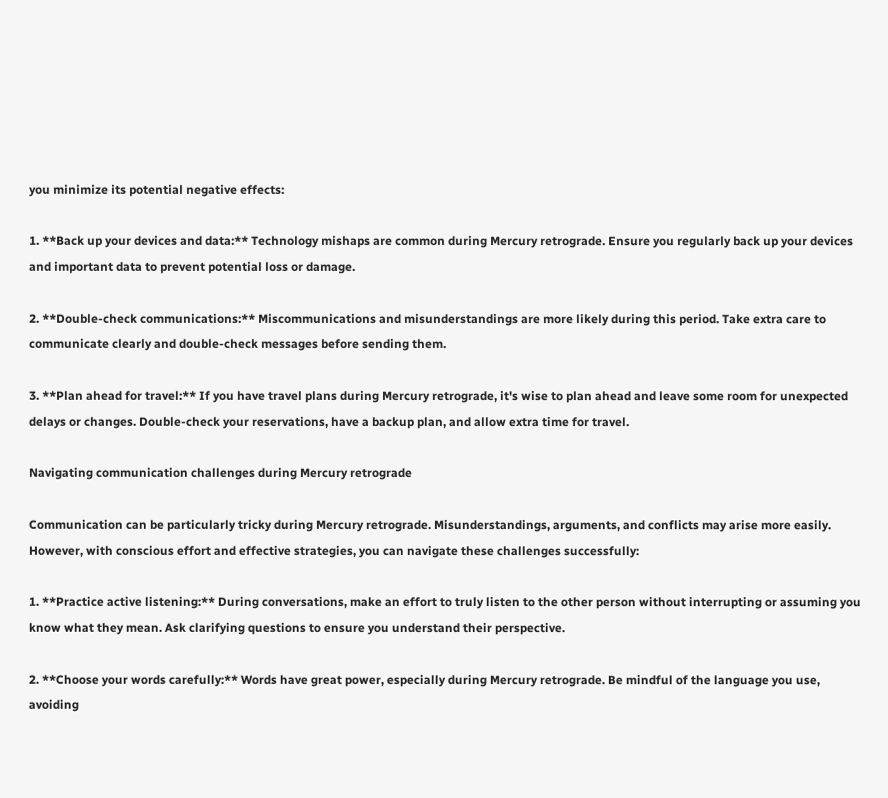you minimize its potential negative effects:

1. **Back up your devices and data:** Technology mishaps are common during Mercury retrograde. Ensure you regularly back up your devices and important data to prevent potential loss or damage.

2. **Double-check communications:** Miscommunications and misunderstandings are more likely during this period. Take extra care to communicate clearly and double-check messages before sending them.

3. **Plan ahead for travel:** If you have travel plans during Mercury retrograde, it's wise to plan ahead and leave some room for unexpected delays or changes. Double-check your reservations, have a backup plan, and allow extra time for travel.

Navigating communication challenges during Mercury retrograde

Communication can be particularly tricky during Mercury retrograde. Misunderstandings, arguments, and conflicts may arise more easily. However, with conscious effort and effective strategies, you can navigate these challenges successfully:

1. **Practice active listening:** During conversations, make an effort to truly listen to the other person without interrupting or assuming you know what they mean. Ask clarifying questions to ensure you understand their perspective.

2. **Choose your words carefully:** Words have great power, especially during Mercury retrograde. Be mindful of the language you use, avoiding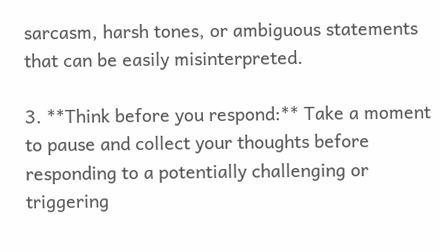sarcasm, harsh tones, or ambiguous statements that can be easily misinterpreted.

3. **Think before you respond:** Take a moment to pause and collect your thoughts before responding to a potentially challenging or triggering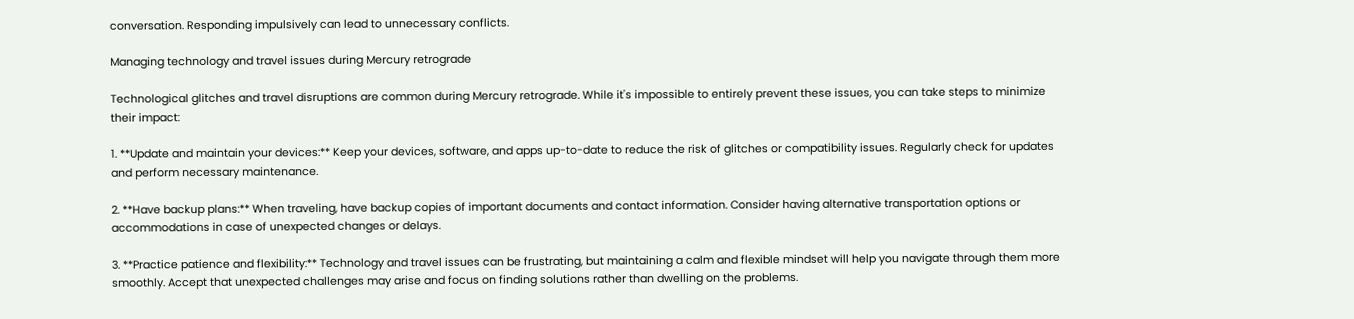conversation. Responding impulsively can lead to unnecessary conflicts.

Managing technology and travel issues during Mercury retrograde

Technological glitches and travel disruptions are common during Mercury retrograde. While it's impossible to entirely prevent these issues, you can take steps to minimize their impact:

1. **Update and maintain your devices:** Keep your devices, software, and apps up-to-date to reduce the risk of glitches or compatibility issues. Regularly check for updates and perform necessary maintenance.

2. **Have backup plans:** When traveling, have backup copies of important documents and contact information. Consider having alternative transportation options or accommodations in case of unexpected changes or delays.

3. **Practice patience and flexibility:** Technology and travel issues can be frustrating, but maintaining a calm and flexible mindset will help you navigate through them more smoothly. Accept that unexpected challenges may arise and focus on finding solutions rather than dwelling on the problems.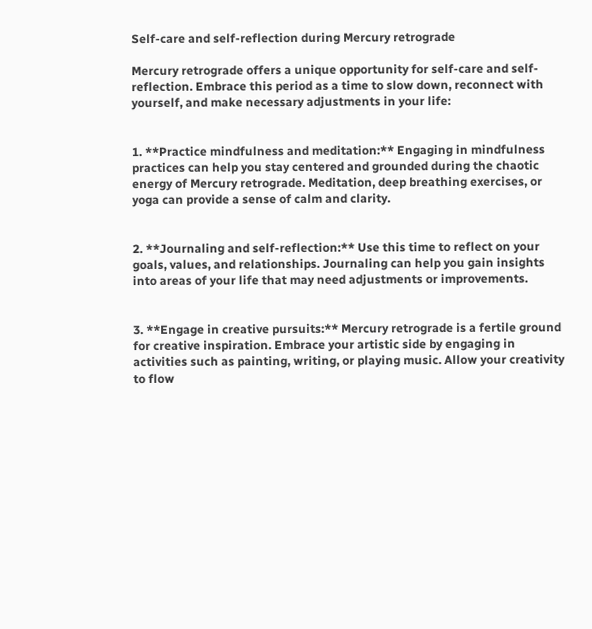Self-care and self-reflection during Mercury retrograde

Mercury retrograde offers a unique opportunity for self-care and self-reflection. Embrace this period as a time to slow down, reconnect with yourself, and make necessary adjustments in your life:


1. **Practice mindfulness and meditation:** Engaging in mindfulness practices can help you stay centered and grounded during the chaotic energy of Mercury retrograde. Meditation, deep breathing exercises, or yoga can provide a sense of calm and clarity.


2. **Journaling and self-reflection:** Use this time to reflect on your goals, values, and relationships. Journaling can help you gain insights into areas of your life that may need adjustments or improvements.


3. **Engage in creative pursuits:** Mercury retrograde is a fertile ground for creative inspiration. Embrace your artistic side by engaging in activities such as painting, writing, or playing music. Allow your creativity to flow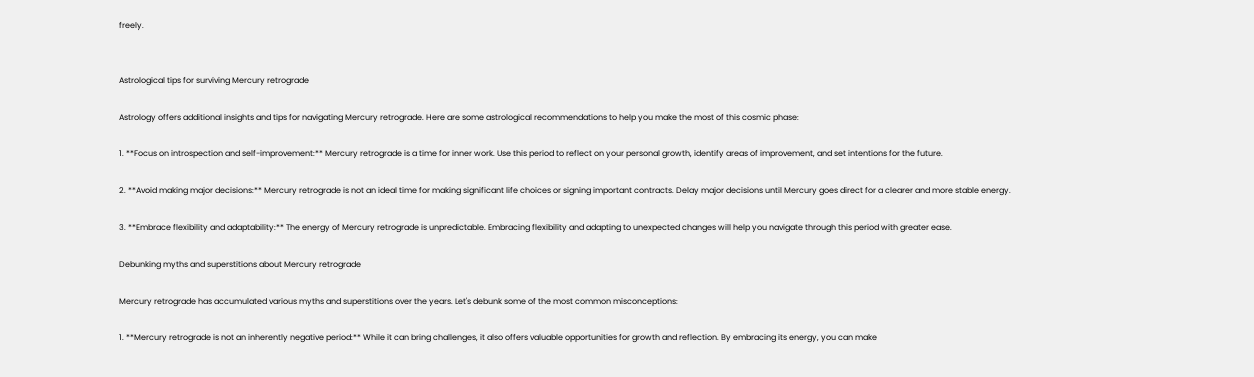freely.


Astrological tips for surviving Mercury retrograde

Astrology offers additional insights and tips for navigating Mercury retrograde. Here are some astrological recommendations to help you make the most of this cosmic phase:

1. **Focus on introspection and self-improvement:** Mercury retrograde is a time for inner work. Use this period to reflect on your personal growth, identify areas of improvement, and set intentions for the future.

2. **Avoid making major decisions:** Mercury retrograde is not an ideal time for making significant life choices or signing important contracts. Delay major decisions until Mercury goes direct for a clearer and more stable energy.

3. **Embrace flexibility and adaptability:** The energy of Mercury retrograde is unpredictable. Embracing flexibility and adapting to unexpected changes will help you navigate through this period with greater ease.

Debunking myths and superstitions about Mercury retrograde

Mercury retrograde has accumulated various myths and superstitions over the years. Let's debunk some of the most common misconceptions:

1. **Mercury retrograde is not an inherently negative period:** While it can bring challenges, it also offers valuable opportunities for growth and reflection. By embracing its energy, you can make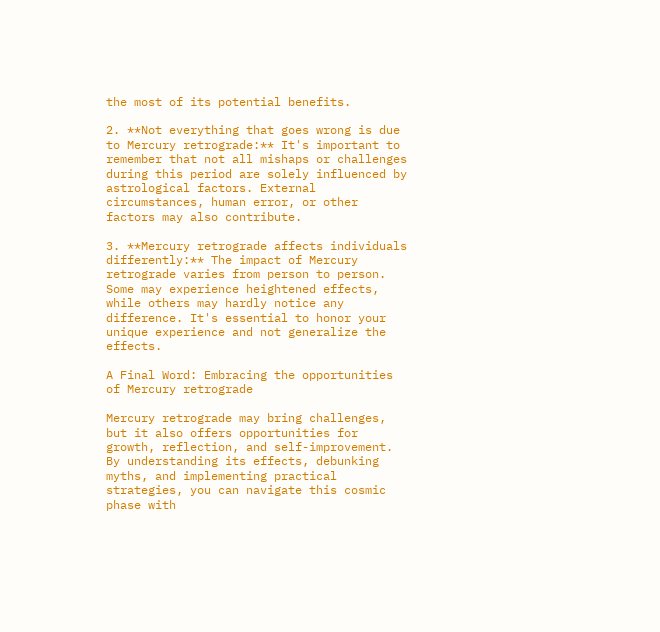the most of its potential benefits.

2. **Not everything that goes wrong is due to Mercury retrograde:** It's important to remember that not all mishaps or challenges during this period are solely influenced by astrological factors. External circumstances, human error, or other factors may also contribute.

3. **Mercury retrograde affects individuals differently:** The impact of Mercury retrograde varies from person to person. Some may experience heightened effects, while others may hardly notice any difference. It's essential to honor your unique experience and not generalize the effects.

A Final Word: Embracing the opportunities of Mercury retrograde

Mercury retrograde may bring challenges, but it also offers opportunities for growth, reflection, and self-improvement. By understanding its effects, debunking myths, and implementing practical strategies, you can navigate this cosmic phase with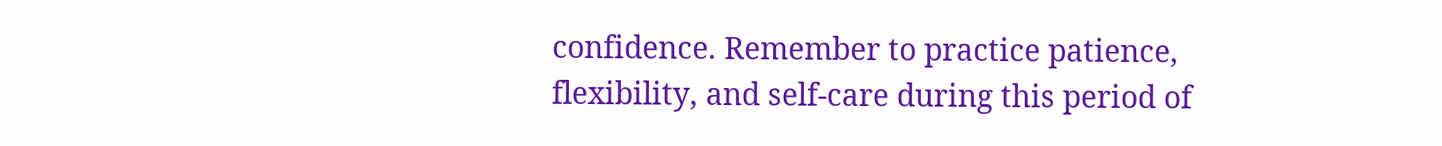confidence. Remember to practice patience, flexibility, and self-care during this period of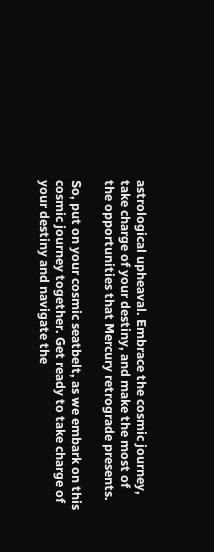astrological upheaval. Embrace the cosmic journey, take charge of your destiny, and make the most of the opportunities that Mercury retrograde presents.

So, put on your cosmic seatbelt, as we embark on this cosmic journey together. Get ready to take charge of your destiny and navigate the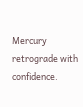Mercury retrograde with confidence.